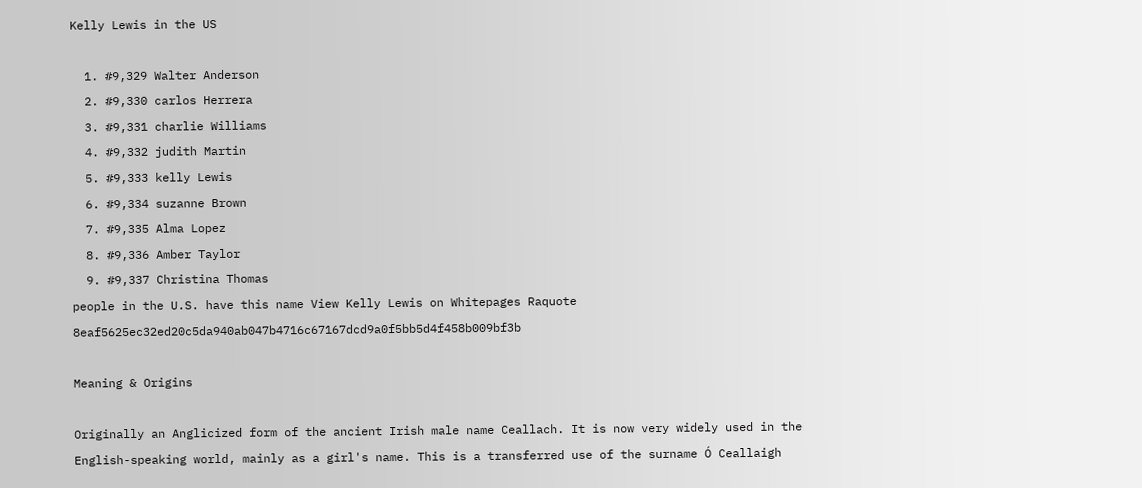Kelly Lewis in the US

  1. #9,329 Walter Anderson
  2. #9,330 carlos Herrera
  3. #9,331 charlie Williams
  4. #9,332 judith Martin
  5. #9,333 kelly Lewis
  6. #9,334 suzanne Brown
  7. #9,335 Alma Lopez
  8. #9,336 Amber Taylor
  9. #9,337 Christina Thomas
people in the U.S. have this name View Kelly Lewis on Whitepages Raquote 8eaf5625ec32ed20c5da940ab047b4716c67167dcd9a0f5bb5d4f458b009bf3b

Meaning & Origins

Originally an Anglicized form of the ancient Irish male name Ceallach. It is now very widely used in the English-speaking world, mainly as a girl's name. This is a transferred use of the surname Ó Ceallaigh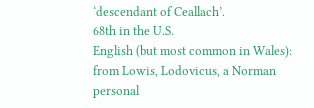‘descendant of Ceallach’.
68th in the U.S.
English (but most common in Wales): from Lowis, Lodovicus, a Norman personal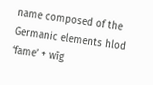name composed of the Germanic elements hlod ‘fame’ + wīg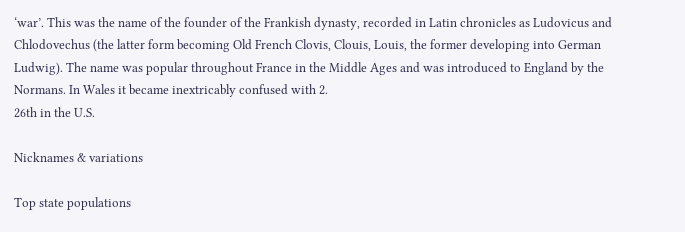‘war’. This was the name of the founder of the Frankish dynasty, recorded in Latin chronicles as Ludovicus and Chlodovechus (the latter form becoming Old French Clovis, Clouis, Louis, the former developing into German Ludwig). The name was popular throughout France in the Middle Ages and was introduced to England by the Normans. In Wales it became inextricably confused with 2.
26th in the U.S.

Nicknames & variations

Top state populations